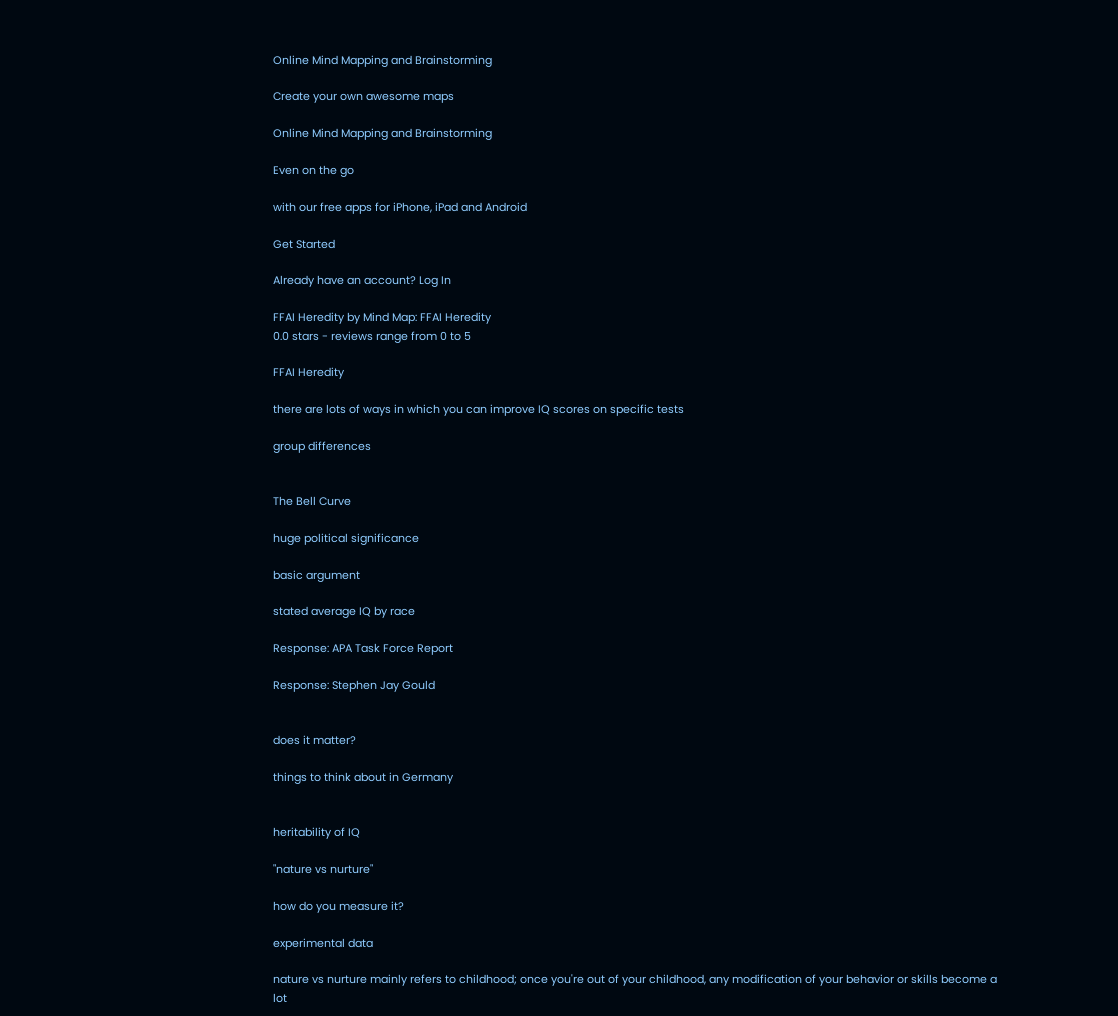Online Mind Mapping and Brainstorming

Create your own awesome maps

Online Mind Mapping and Brainstorming

Even on the go

with our free apps for iPhone, iPad and Android

Get Started

Already have an account? Log In

FFAI Heredity by Mind Map: FFAI Heredity
0.0 stars - reviews range from 0 to 5

FFAI Heredity

there are lots of ways in which you can improve IQ scores on specific tests

group differences


The Bell Curve

huge political significance

basic argument

stated average IQ by race

Response: APA Task Force Report

Response: Stephen Jay Gould


does it matter?

things to think about in Germany


heritability of IQ

"nature vs nurture"

how do you measure it?

experimental data

nature vs nurture mainly refers to childhood; once you're out of your childhood, any modification of your behavior or skills become a lot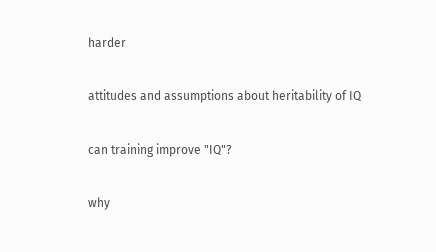harder

attitudes and assumptions about heritability of IQ

can training improve "IQ"?

why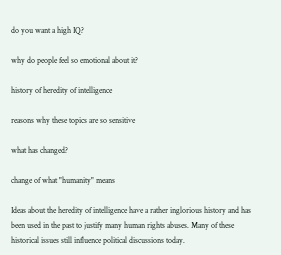do you want a high IQ?

why do people feel so emotional about it?

history of heredity of intelligence

reasons why these topics are so sensitive

what has changed?

change of what "humanity" means

Ideas about the heredity of intelligence have a rather inglorious history and has been used in the past to justify many human rights abuses. Many of these historical issues still influence political discussions today.